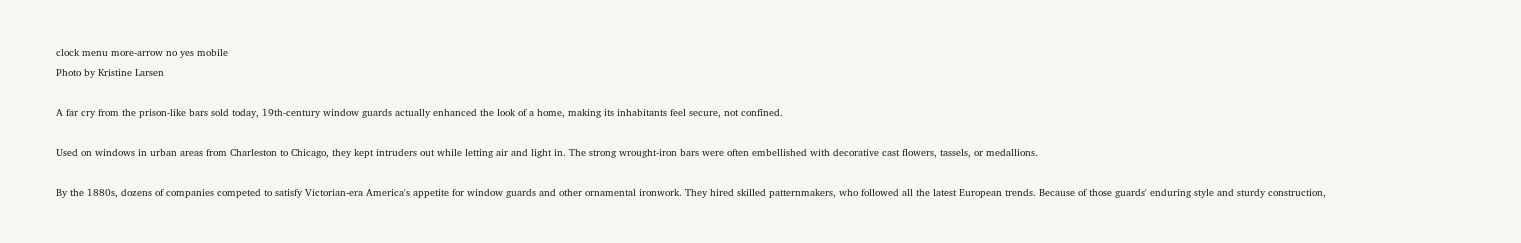clock menu more-arrow no yes mobile
Photo by Kristine Larsen

A far cry from the prison-like bars sold today, 19th-century window guards actually enhanced the look of a home, making its inhabitants feel secure, not confined.

Used on windows in urban areas from Charleston to Chicago, they kept intruders out while letting air and light in. The strong wrought-iron bars were often embellished with decorative cast flowers, tassels, or medallions.

By the 1880s, dozens of companies competed to satisfy Victorian-era America's appetite for window guards and other ornamental ironwork. They hired skilled patternmakers, who followed all the latest European trends. Because of those guards' enduring style and sturdy construction,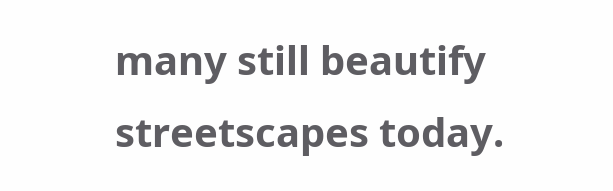many still beautify streetscapes today.